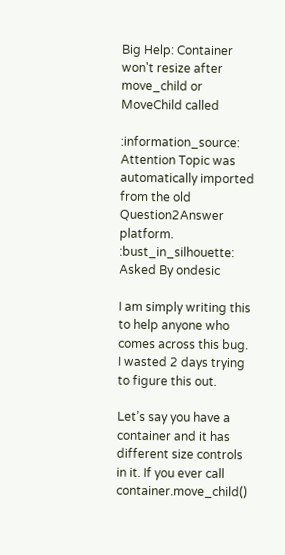Big Help: Container won't resize after move_child or MoveChild called

:information_source: Attention Topic was automatically imported from the old Question2Answer platform.
:bust_in_silhouette: Asked By ondesic

I am simply writing this to help anyone who comes across this bug. I wasted 2 days trying to figure this out.

Let’s say you have a container and it has different size controls in it. If you ever call container.move_child()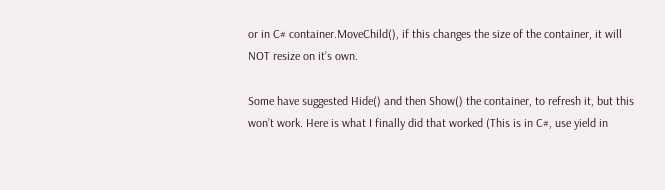or in C# container.MoveChild(), if this changes the size of the container, it will NOT resize on it’s own.

Some have suggested Hide() and then Show() the container, to refresh it, but this won’t work. Here is what I finally did that worked (This is in C#, use yield in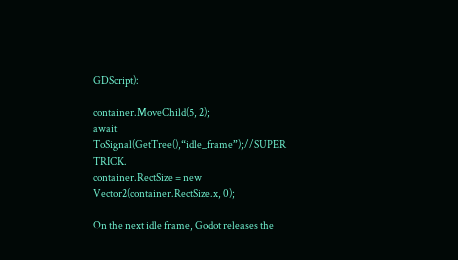GDScript):

container.MoveChild(5, 2);
await ToSignal(GetTree(),“idle_frame”);//SUPER TRICK.
container.RectSize = new Vector2(container.RectSize.x, 0);

On the next idle frame, Godot releases the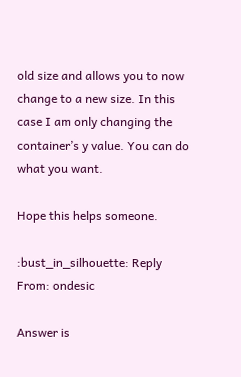old size and allows you to now change to a new size. In this case I am only changing the container’s y value. You can do what you want.

Hope this helps someone.

:bust_in_silhouette: Reply From: ondesic

Answer is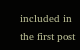included in the first post